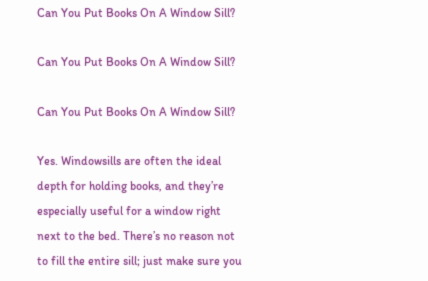Can You Put Books On A Window Sill?

Can You Put Books On A Window Sill?

Can You Put Books On A Window Sill?

Yes. Windowsills are often the ideal depth for holding books, and they’re especially useful for a window right next to the bed. There’s no reason not to fill the entire sill; just make sure you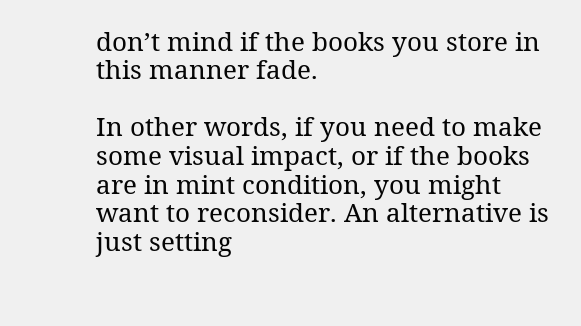don’t mind if the books you store in this manner fade.

In other words, if you need to make some visual impact, or if the books are in mint condition, you might want to reconsider. An alternative is just setting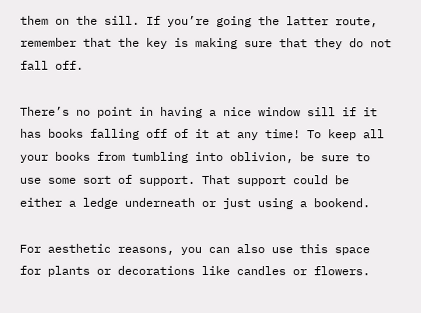them on the sill. If you’re going the latter route, remember that the key is making sure that they do not fall off.

There’s no point in having a nice window sill if it has books falling off of it at any time! To keep all your books from tumbling into oblivion, be sure to use some sort of support. That support could be either a ledge underneath or just using a bookend.

For aesthetic reasons, you can also use this space for plants or decorations like candles or flowers.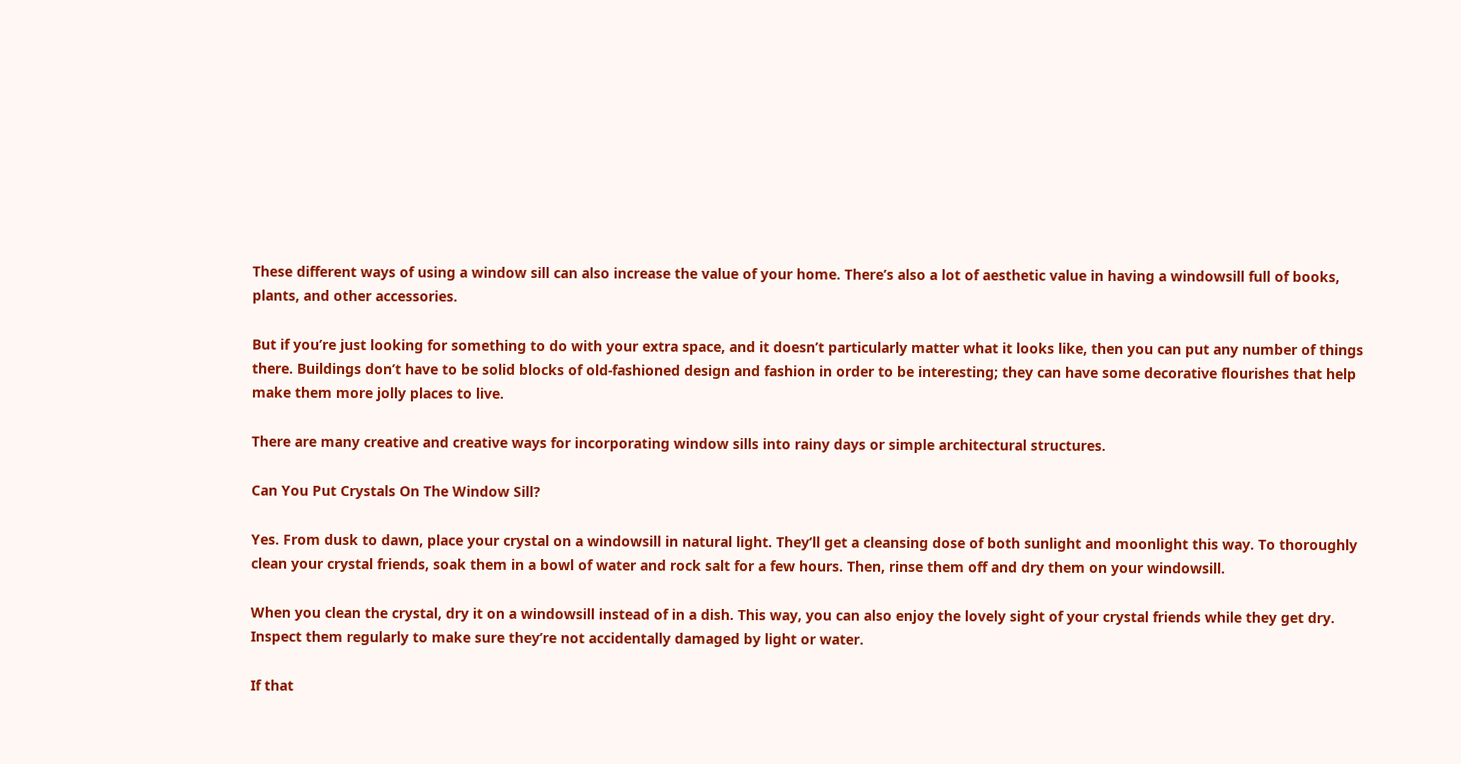These different ways of using a window sill can also increase the value of your home. There’s also a lot of aesthetic value in having a windowsill full of books, plants, and other accessories.

But if you’re just looking for something to do with your extra space, and it doesn’t particularly matter what it looks like, then you can put any number of things there. Buildings don’t have to be solid blocks of old-fashioned design and fashion in order to be interesting; they can have some decorative flourishes that help make them more jolly places to live.

There are many creative and creative ways for incorporating window sills into rainy days or simple architectural structures.

Can You Put Crystals On The Window Sill?

Yes. From dusk to dawn, place your crystal on a windowsill in natural light. They’ll get a cleansing dose of both sunlight and moonlight this way. To thoroughly clean your crystal friends, soak them in a bowl of water and rock salt for a few hours. Then, rinse them off and dry them on your windowsill.

When you clean the crystal, dry it on a windowsill instead of in a dish. This way, you can also enjoy the lovely sight of your crystal friends while they get dry. Inspect them regularly to make sure they’re not accidentally damaged by light or water.

If that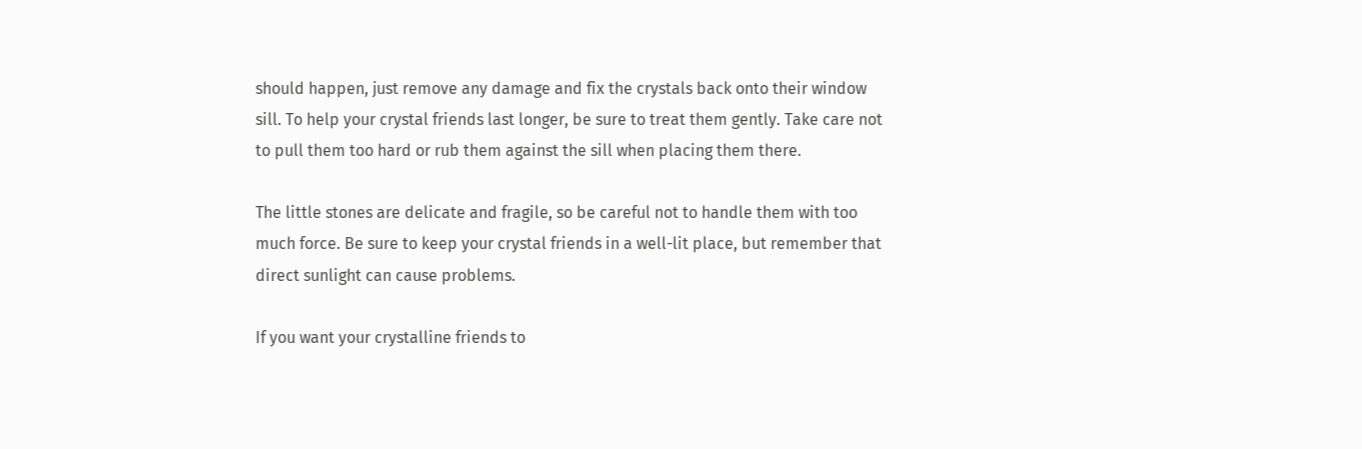should happen, just remove any damage and fix the crystals back onto their window sill. To help your crystal friends last longer, be sure to treat them gently. Take care not to pull them too hard or rub them against the sill when placing them there.

The little stones are delicate and fragile, so be careful not to handle them with too much force. Be sure to keep your crystal friends in a well-lit place, but remember that direct sunlight can cause problems.

If you want your crystalline friends to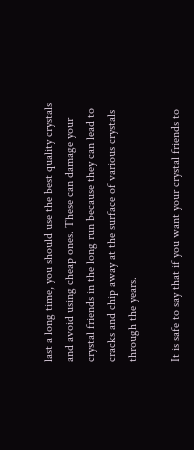last a long time, you should use the best quality crystals and avoid using cheap ones. These can damage your crystal friends in the long run because they can lead to cracks and chip away at the surface of various crystals through the years.

It is safe to say that if you want your crystal friends to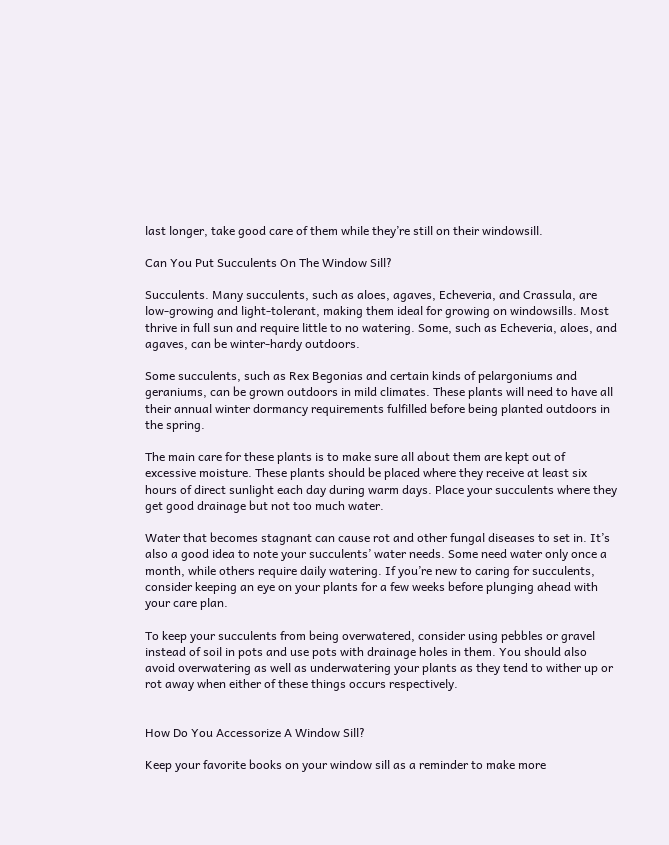last longer, take good care of them while they’re still on their windowsill.

Can You Put Succulents On The Window Sill?

Succulents. Many succulents, such as aloes, agaves, Echeveria, and Crassula, are low-growing and light-tolerant, making them ideal for growing on windowsills. Most thrive in full sun and require little to no watering. Some, such as Echeveria, aloes, and agaves, can be winter-hardy outdoors.

Some succulents, such as Rex Begonias and certain kinds of pelargoniums and geraniums, can be grown outdoors in mild climates. These plants will need to have all their annual winter dormancy requirements fulfilled before being planted outdoors in the spring.

The main care for these plants is to make sure all about them are kept out of excessive moisture. These plants should be placed where they receive at least six hours of direct sunlight each day during warm days. Place your succulents where they get good drainage but not too much water.

Water that becomes stagnant can cause rot and other fungal diseases to set in. It’s also a good idea to note your succulents’ water needs. Some need water only once a month, while others require daily watering. If you’re new to caring for succulents, consider keeping an eye on your plants for a few weeks before plunging ahead with your care plan.

To keep your succulents from being overwatered, consider using pebbles or gravel instead of soil in pots and use pots with drainage holes in them. You should also avoid overwatering as well as underwatering your plants as they tend to wither up or rot away when either of these things occurs respectively.


How Do You Accessorize A Window Sill?

Keep your favorite books on your window sill as a reminder to make more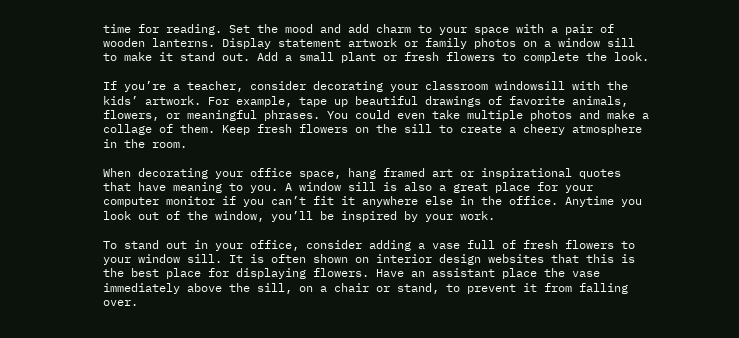time for reading. Set the mood and add charm to your space with a pair of wooden lanterns. Display statement artwork or family photos on a window sill to make it stand out. Add a small plant or fresh flowers to complete the look.

If you’re a teacher, consider decorating your classroom windowsill with the kids’ artwork. For example, tape up beautiful drawings of favorite animals, flowers, or meaningful phrases. You could even take multiple photos and make a collage of them. Keep fresh flowers on the sill to create a cheery atmosphere in the room.

When decorating your office space, hang framed art or inspirational quotes that have meaning to you. A window sill is also a great place for your computer monitor if you can’t fit it anywhere else in the office. Anytime you look out of the window, you’ll be inspired by your work.

To stand out in your office, consider adding a vase full of fresh flowers to your window sill. It is often shown on interior design websites that this is the best place for displaying flowers. Have an assistant place the vase immediately above the sill, on a chair or stand, to prevent it from falling over.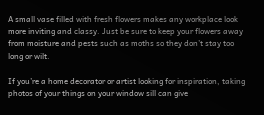A small vase filled with fresh flowers makes any workplace look more inviting and classy. Just be sure to keep your flowers away from moisture and pests such as moths so they don’t stay too long or wilt.

If you’re a home decorator or artist looking for inspiration, taking photos of your things on your window sill can give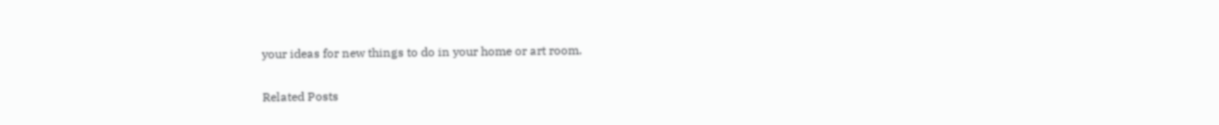your ideas for new things to do in your home or art room.

Related Posts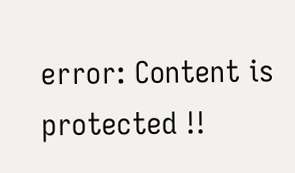error: Content is protected !!